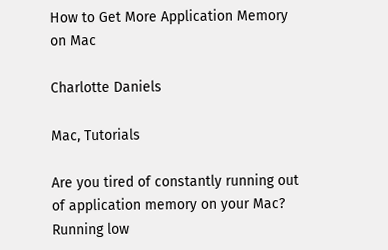How to Get More Application Memory on Mac

Charlotte Daniels

Mac, Tutorials

Are you tired of constantly running out of application memory on your Mac? Running low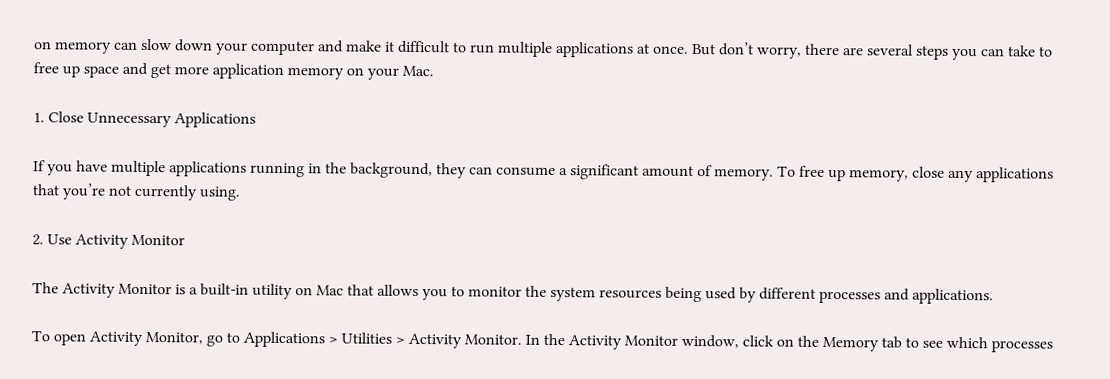on memory can slow down your computer and make it difficult to run multiple applications at once. But don’t worry, there are several steps you can take to free up space and get more application memory on your Mac.

1. Close Unnecessary Applications

If you have multiple applications running in the background, they can consume a significant amount of memory. To free up memory, close any applications that you’re not currently using.

2. Use Activity Monitor

The Activity Monitor is a built-in utility on Mac that allows you to monitor the system resources being used by different processes and applications.

To open Activity Monitor, go to Applications > Utilities > Activity Monitor. In the Activity Monitor window, click on the Memory tab to see which processes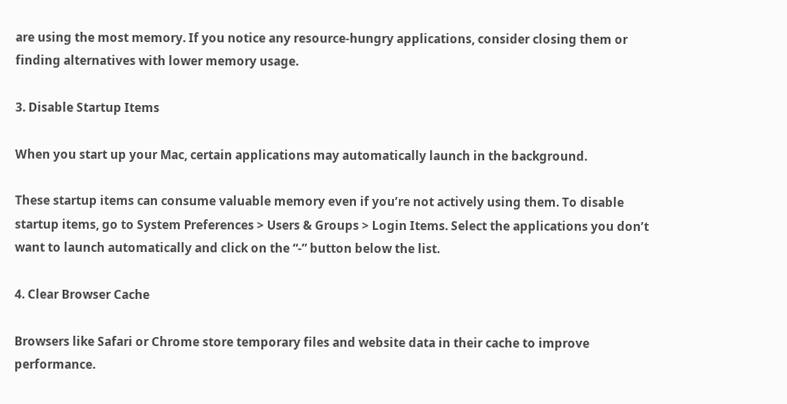are using the most memory. If you notice any resource-hungry applications, consider closing them or finding alternatives with lower memory usage.

3. Disable Startup Items

When you start up your Mac, certain applications may automatically launch in the background.

These startup items can consume valuable memory even if you’re not actively using them. To disable startup items, go to System Preferences > Users & Groups > Login Items. Select the applications you don’t want to launch automatically and click on the “-” button below the list.

4. Clear Browser Cache

Browsers like Safari or Chrome store temporary files and website data in their cache to improve performance.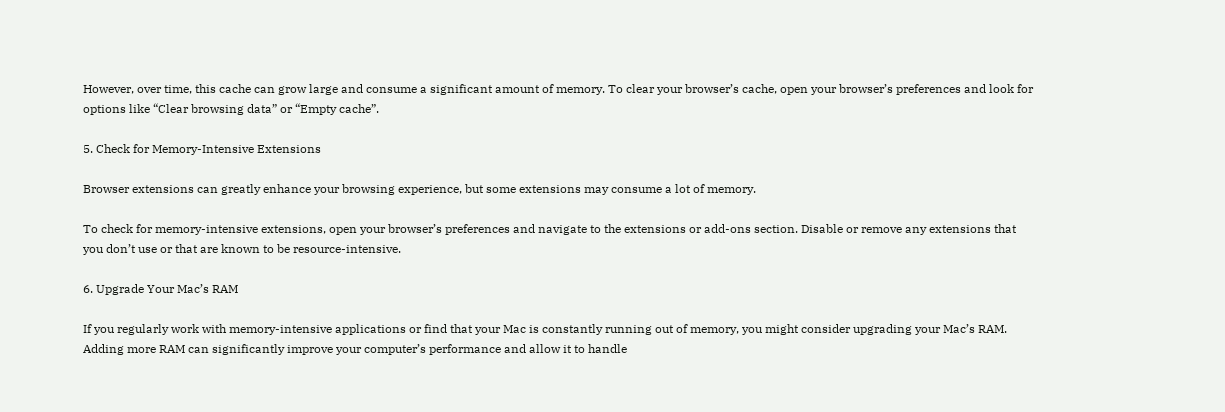However, over time, this cache can grow large and consume a significant amount of memory. To clear your browser’s cache, open your browser’s preferences and look for options like “Clear browsing data” or “Empty cache”.

5. Check for Memory-Intensive Extensions

Browser extensions can greatly enhance your browsing experience, but some extensions may consume a lot of memory.

To check for memory-intensive extensions, open your browser’s preferences and navigate to the extensions or add-ons section. Disable or remove any extensions that you don’t use or that are known to be resource-intensive.

6. Upgrade Your Mac’s RAM

If you regularly work with memory-intensive applications or find that your Mac is constantly running out of memory, you might consider upgrading your Mac’s RAM. Adding more RAM can significantly improve your computer’s performance and allow it to handle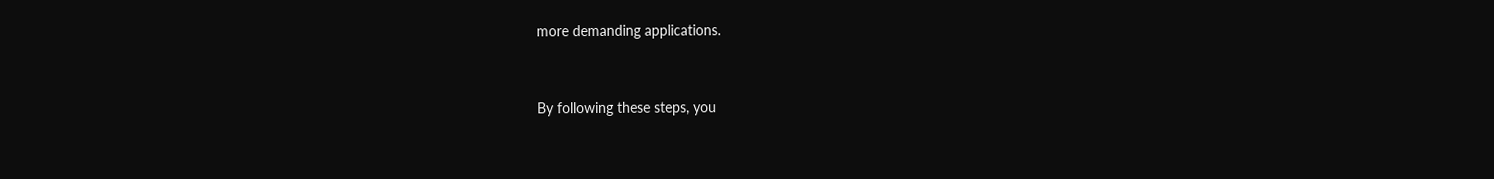more demanding applications.


By following these steps, you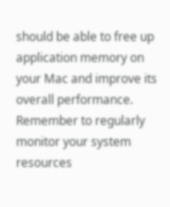should be able to free up application memory on your Mac and improve its overall performance. Remember to regularly monitor your system resources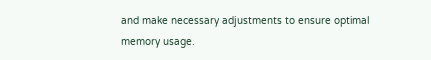and make necessary adjustments to ensure optimal memory usage.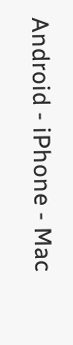Android - iPhone - Mac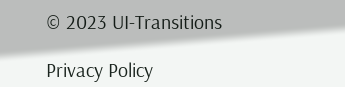© 2023 UI-Transitions

Privacy Policy